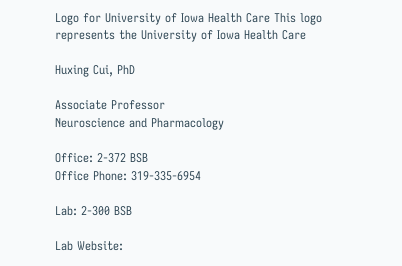Logo for University of Iowa Health Care This logo represents the University of Iowa Health Care

Huxing Cui, PhD

Associate Professor
Neuroscience and Pharmacology

Office: 2-372 BSB
Office Phone: 319-335-6954

Lab: 2-300 BSB

Lab Website: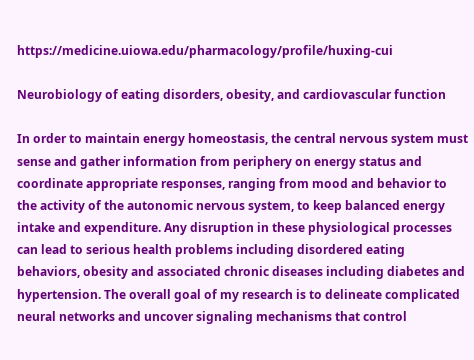https://medicine.uiowa.edu/pharmacology/profile/huxing-cui

Neurobiology of eating disorders, obesity, and cardiovascular function

In order to maintain energy homeostasis, the central nervous system must sense and gather information from periphery on energy status and coordinate appropriate responses, ranging from mood and behavior to the activity of the autonomic nervous system, to keep balanced energy intake and expenditure. Any disruption in these physiological processes can lead to serious health problems including disordered eating behaviors, obesity and associated chronic diseases including diabetes and hypertension. The overall goal of my research is to delineate complicated neural networks and uncover signaling mechanisms that control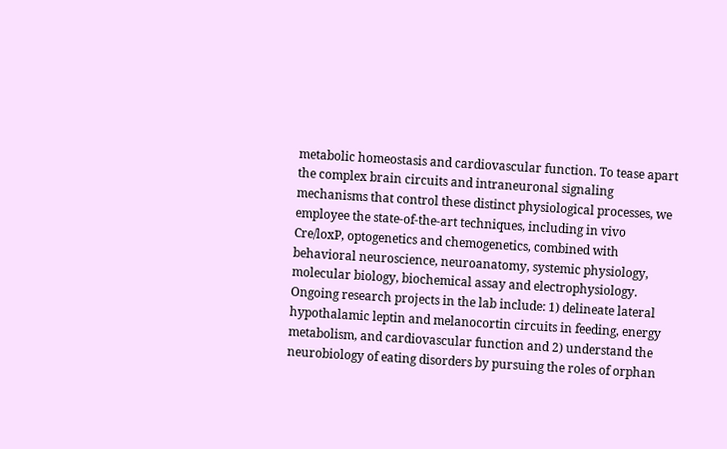metabolic homeostasis and cardiovascular function. To tease apart the complex brain circuits and intraneuronal signaling mechanisms that control these distinct physiological processes, we employee the state-of-the-art techniques, including in vivo Cre/loxP, optogenetics and chemogenetics, combined with behavioral neuroscience, neuroanatomy, systemic physiology, molecular biology, biochemical assay and electrophysiology. Ongoing research projects in the lab include: 1) delineate lateral hypothalamic leptin and melanocortin circuits in feeding, energy metabolism, and cardiovascular function and 2) understand the neurobiology of eating disorders by pursuing the roles of orphan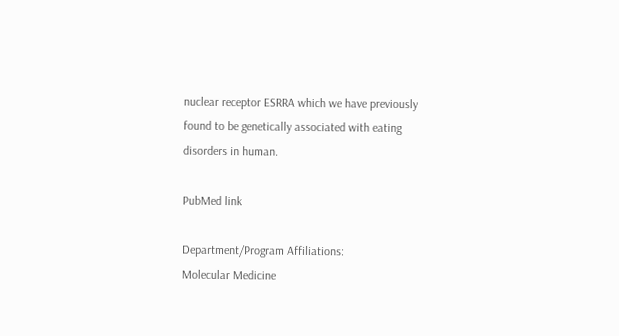nuclear receptor ESRRA which we have previously found to be genetically associated with eating disorders in human.

PubMed link

Department/Program Affiliations:
Molecular Medicine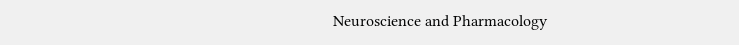Neuroscience and Pharmacology